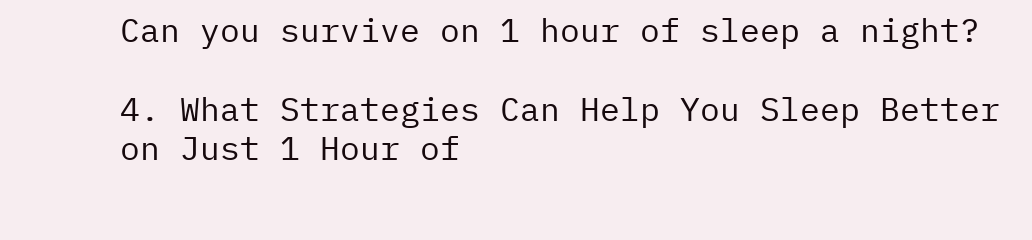Can you survive on 1 hour of sleep a night?

4. What Strategies Can Help You Sleep Better on Just 1 Hour of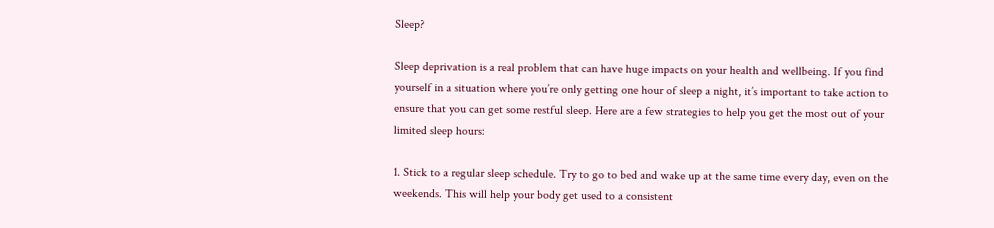Sleep?

Sleep deprivation is a real problem that can have huge impacts on your health and wellbeing. If you find yourself in a situation where you’re only getting one hour of sleep a night, it’s important to take action to ensure that you can get some restful sleep. Here are a few strategies to help you get the most out of your limited sleep hours:

1. Stick to a regular sleep schedule. Try to go to bed and wake up at the same time every day, even on the weekends. This will help your body get used to a consistent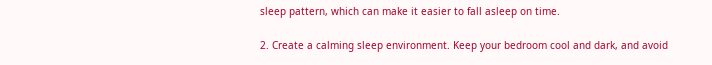sleep pattern, which can make it easier to fall asleep on time.

2. Create a calming sleep environment. Keep your bedroom cool and dark, and avoid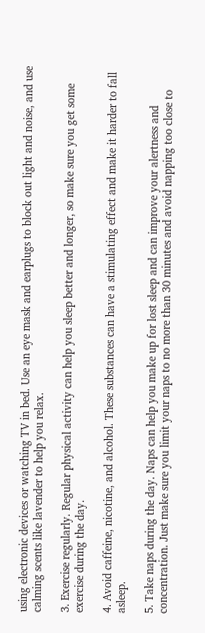using electronic devices or watching TV in bed. Use an eye mask and earplugs to block out light and noise, and use calming scents like lavender to help you relax.

3. Exercise regularly. Regular physical activity can help you sleep better and longer, so make sure you get some exercise during the day.

4. Avoid caffeine, nicotine, and alcohol. These substances can have a stimulating effect and make it harder to fall asleep.

5. Take naps during the day. Naps can help you make up for lost sleep and can improve your alertness and concentration. Just make sure you limit your naps to no more than 30 minutes and avoid napping too close to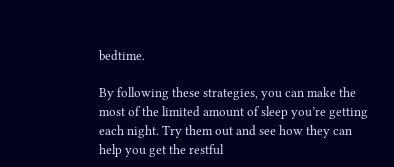bedtime.

By following these strategies, you can make the most of the limited amount of sleep you’re getting each night. Try them out and see how they can help you get the restful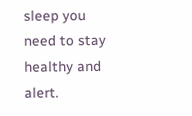sleep you need to stay healthy and alert.